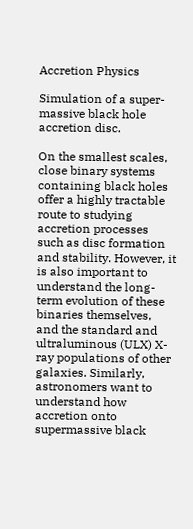Accretion Physics

Simulation of a super-massive black hole accretion disc.

On the smallest scales, close binary systems containing black holes offer a highly tractable route to studying accretion processes such as disc formation and stability. However, it is also important to understand the long-term evolution of these binaries themselves, and the standard and ultraluminous (ULX) X-ray populations of other galaxies. Similarly, astronomers want to understand how accretion onto supermassive black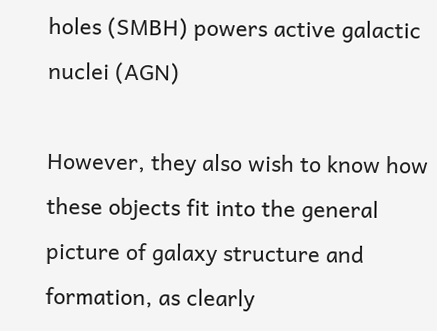holes (SMBH) powers active galactic nuclei (AGN)

However, they also wish to know how these objects fit into the general picture of galaxy structure and formation, as clearly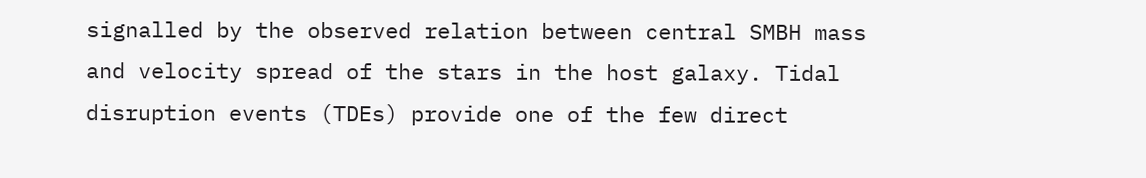signalled by the observed relation between central SMBH mass and velocity spread of the stars in the host galaxy. Tidal disruption events (TDEs) provide one of the few direct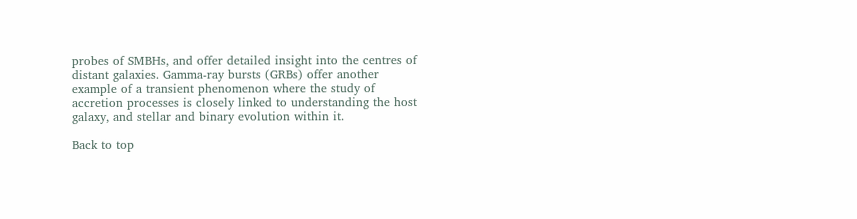probes of SMBHs, and offer detailed insight into the centres of distant galaxies. Gamma-ray bursts (GRBs) offer another example of a transient phenomenon where the study of accretion processes is closely linked to understanding the host galaxy, and stellar and binary evolution within it.

Back to top